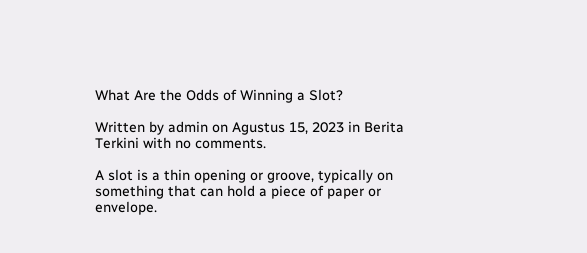What Are the Odds of Winning a Slot?

Written by admin on Agustus 15, 2023 in Berita Terkini with no comments.

A slot is a thin opening or groove, typically on something that can hold a piece of paper or envelope.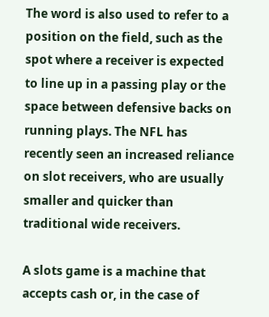The word is also used to refer to a position on the field, such as the spot where a receiver is expected to line up in a passing play or the space between defensive backs on running plays. The NFL has recently seen an increased reliance on slot receivers, who are usually smaller and quicker than traditional wide receivers.

A slots game is a machine that accepts cash or, in the case of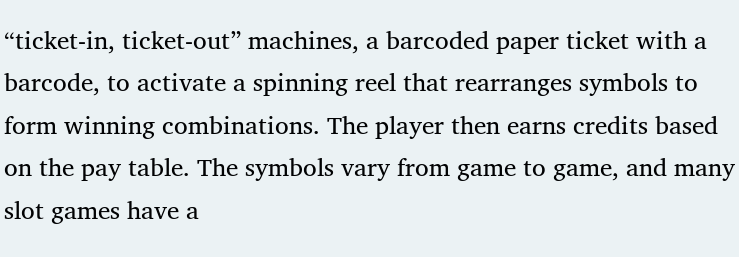“ticket-in, ticket-out” machines, a barcoded paper ticket with a barcode, to activate a spinning reel that rearranges symbols to form winning combinations. The player then earns credits based on the pay table. The symbols vary from game to game, and many slot games have a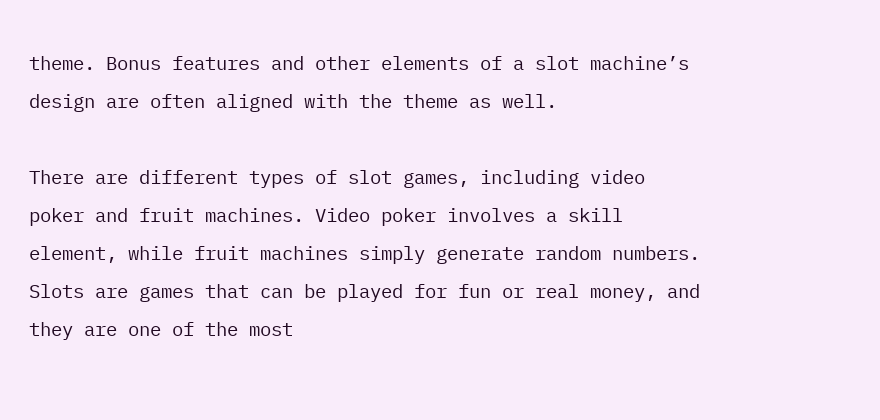theme. Bonus features and other elements of a slot machine’s design are often aligned with the theme as well.

There are different types of slot games, including video poker and fruit machines. Video poker involves a skill element, while fruit machines simply generate random numbers. Slots are games that can be played for fun or real money, and they are one of the most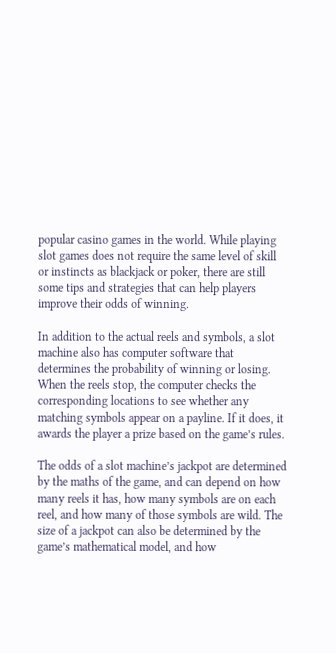popular casino games in the world. While playing slot games does not require the same level of skill or instincts as blackjack or poker, there are still some tips and strategies that can help players improve their odds of winning.

In addition to the actual reels and symbols, a slot machine also has computer software that determines the probability of winning or losing. When the reels stop, the computer checks the corresponding locations to see whether any matching symbols appear on a payline. If it does, it awards the player a prize based on the game’s rules.

The odds of a slot machine’s jackpot are determined by the maths of the game, and can depend on how many reels it has, how many symbols are on each reel, and how many of those symbols are wild. The size of a jackpot can also be determined by the game’s mathematical model, and how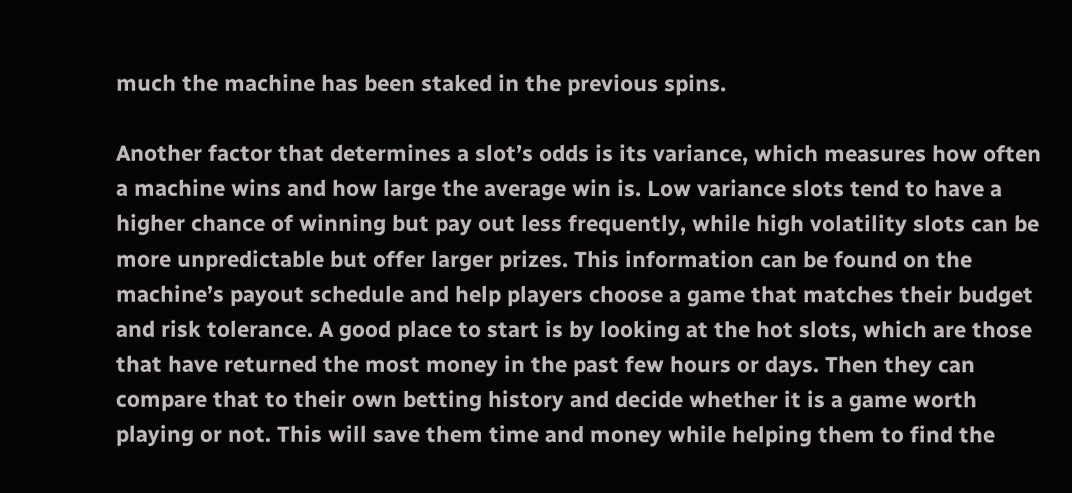much the machine has been staked in the previous spins.

Another factor that determines a slot’s odds is its variance, which measures how often a machine wins and how large the average win is. Low variance slots tend to have a higher chance of winning but pay out less frequently, while high volatility slots can be more unpredictable but offer larger prizes. This information can be found on the machine’s payout schedule and help players choose a game that matches their budget and risk tolerance. A good place to start is by looking at the hot slots, which are those that have returned the most money in the past few hours or days. Then they can compare that to their own betting history and decide whether it is a game worth playing or not. This will save them time and money while helping them to find the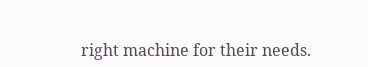right machine for their needs.